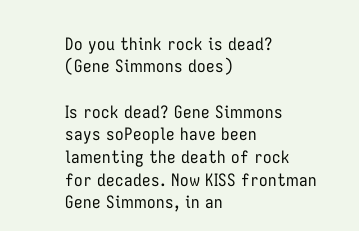Do you think rock is dead? (Gene Simmons does)

Is rock dead? Gene Simmons says soPeople have been lamenting the death of rock for decades. Now KISS frontman Gene Simmons, in an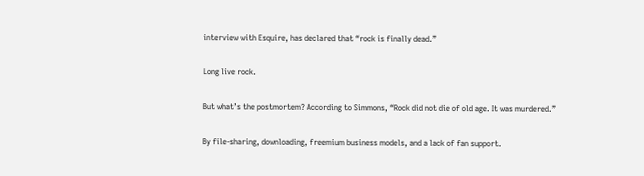interview with Esquire, has declared that “rock is finally dead.”

Long live rock.

But what’s the postmortem? According to Simmons, “Rock did not die of old age. It was murdered.”

By file-sharing, downloading, freemium business models, and a lack of fan support.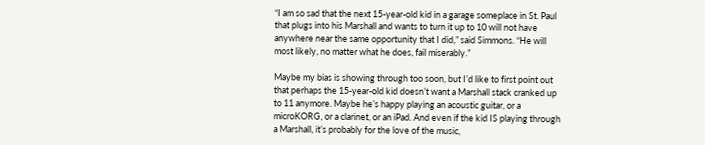“I am so sad that the next 15-year-old kid in a garage someplace in St. Paul that plugs into his Marshall and wants to turn it up to 10 will not have anywhere near the same opportunity that I did,” said Simmons. “He will most likely, no matter what he does, fail miserably.”

Maybe my bias is showing through too soon, but I’d like to first point out that perhaps the 15-year-old kid doesn’t want a Marshall stack cranked up to 11 anymore. Maybe he’s happy playing an acoustic guitar, or a microKORG, or a clarinet, or an iPad. And even if the kid IS playing through a Marshall, it’s probably for the love of the music,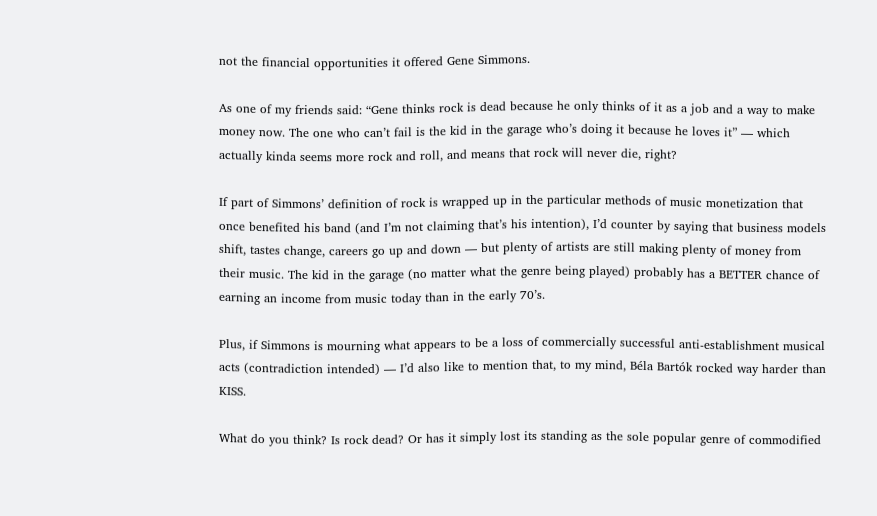not the financial opportunities it offered Gene Simmons.

As one of my friends said: “Gene thinks rock is dead because he only thinks of it as a job and a way to make money now. The one who can’t fail is the kid in the garage who’s doing it because he loves it” — which actually kinda seems more rock and roll, and means that rock will never die, right?

If part of Simmons’ definition of rock is wrapped up in the particular methods of music monetization that once benefited his band (and I’m not claiming that’s his intention), I’d counter by saying that business models shift, tastes change, careers go up and down — but plenty of artists are still making plenty of money from their music. The kid in the garage (no matter what the genre being played) probably has a BETTER chance of earning an income from music today than in the early 70’s.

Plus, if Simmons is mourning what appears to be a loss of commercially successful anti-establishment musical acts (contradiction intended) — I’d also like to mention that, to my mind, Béla Bartók rocked way harder than KISS.

What do you think? Is rock dead? Or has it simply lost its standing as the sole popular genre of commodified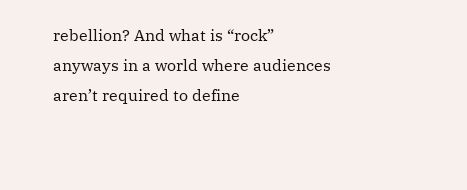rebellion? And what is “rock” anyways in a world where audiences aren’t required to define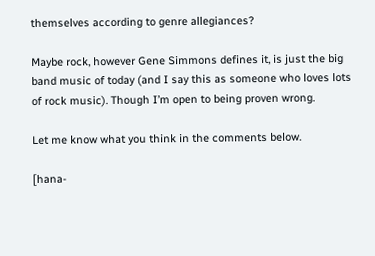themselves according to genre allegiances?

Maybe rock, however Gene Simmons defines it, is just the big band music of today (and I say this as someone who loves lots of rock music). Though I’m open to being proven wrong.

Let me know what you think in the comments below.

[hana-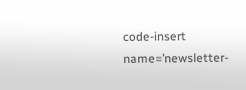code-insert name=’newsletter-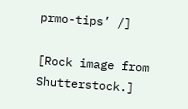prmo-tips’ /]

[Rock image from Shutterstock.]